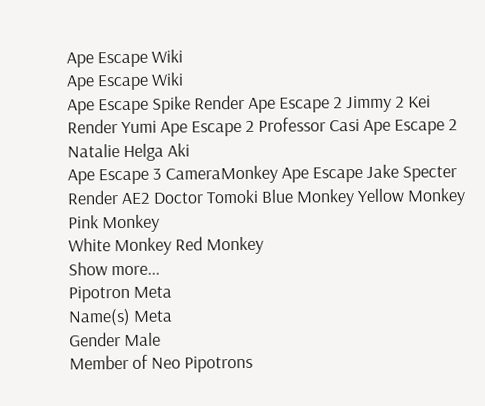Ape Escape Wiki
Ape Escape Wiki
Ape Escape Spike Render Ape Escape 2 Jimmy 2 Kei Render Yumi Ape Escape 2 Professor Casi Ape Escape 2 Natalie Helga Aki
Ape Escape 3 CameraMonkey Ape Escape Jake Specter Render AE2 Doctor Tomoki Blue Monkey Yellow Monkey Pink Monkey
White Monkey Red Monkey
Show more...
Pipotron Meta
Name(s) Meta
Gender Male
Member of Neo Pipotrons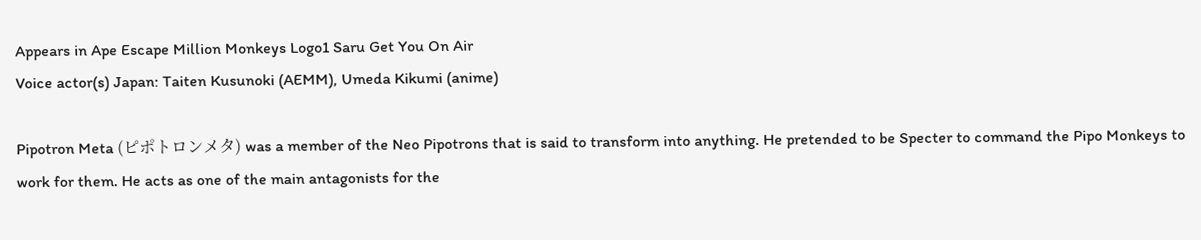Appears in Ape Escape Million Monkeys Logo1 Saru Get You On Air
Voice actor(s) Japan: Taiten Kusunoki (AEMM), Umeda Kikumi (anime)

Pipotron Meta (ピポトロンメタ) was a member of the Neo Pipotrons that is said to transform into anything. He pretended to be Specter to command the Pipo Monkeys to work for them. He acts as one of the main antagonists for the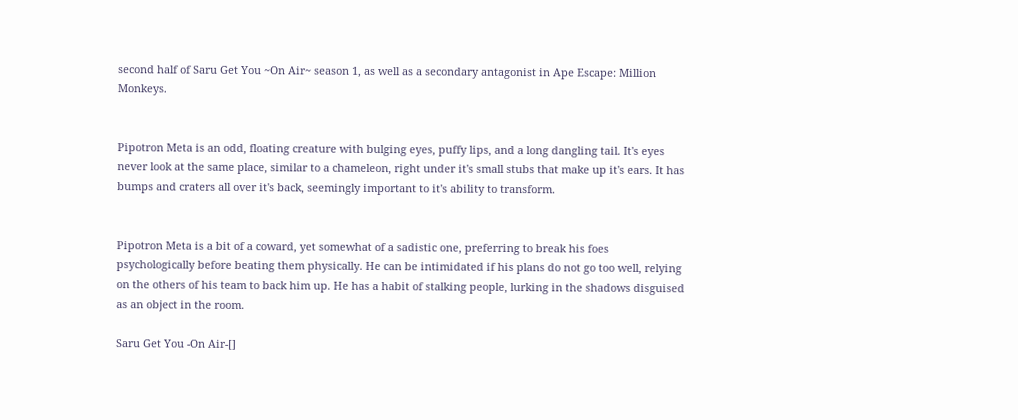second half of Saru Get You ~On Air~ season 1, as well as a secondary antagonist in Ape Escape: Million Monkeys.


Pipotron Meta is an odd, floating creature with bulging eyes, puffy lips, and a long dangling tail. It's eyes never look at the same place, similar to a chameleon, right under it's small stubs that make up it's ears. It has bumps and craters all over it's back, seemingly important to it's ability to transform.


Pipotron Meta is a bit of a coward, yet somewhat of a sadistic one, preferring to break his foes psychologically before beating them physically. He can be intimidated if his plans do not go too well, relying on the others of his team to back him up. He has a habit of stalking people, lurking in the shadows disguised as an object in the room.

Saru Get You -On Air-[]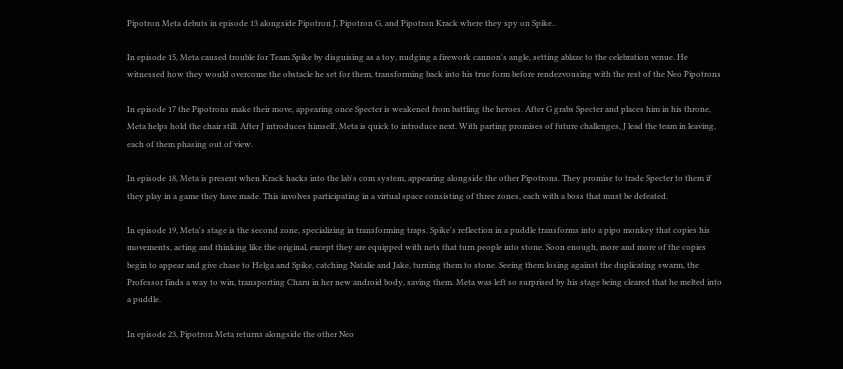Pipotron Meta debuts in episode 13 alongside Pipotron J, Pipotron G, and Pipotron Krack where they spy on Spike..

In episode 15, Meta caused trouble for Team Spike by disguising as a toy, nudging a firework cannon's angle, setting ablaze to the celebration venue. He witnessed how they would overcome the obstacle he set for them, transforming back into his true form before rendezvousing with the rest of the Neo Pipotrons

In episode 17 the Pipotrons make their move, appearing once Specter is weakened from battling the heroes. After G grabs Specter and places him in his throne, Meta helps hold the chair still. After J introduces himself, Meta is quick to introduce next. With parting promises of future challenges, J lead the team in leaving, each of them phasing out of view.

In episode 18, Meta is present when Krack hacks into the lab's com system, appearing alongside the other Pipotrons. They promise to trade Specter to them if they play in a game they have made. This involves participating in a virtual space consisting of three zones, each with a boss that must be defeated.

In episode 19, Meta's stage is the second zone, specializing in transforming traps. Spike's reflection in a puddle transforms into a pipo monkey that copies his movements, acting and thinking like the original, except they are equipped with nets that turn people into stone. Soon enough, more and more of the copies begin to appear and give chase to Helga and Spike, catching Natalie and Jake, turning them to stone. Seeing them losing against the duplicating swarm, the Professor finds a way to win, transporting Charu in her new android body, saving them. Meta was left so surprised by his stage being cleared that he melted into a puddle.

In episode 23, Pipotron Meta returns alongside the other Neo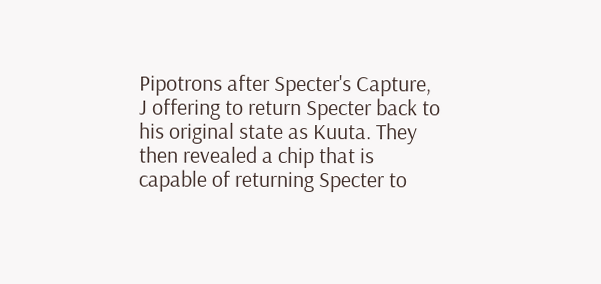Pipotrons after Specter's Capture, J offering to return Specter back to his original state as Kuuta. They then revealed a chip that is capable of returning Specter to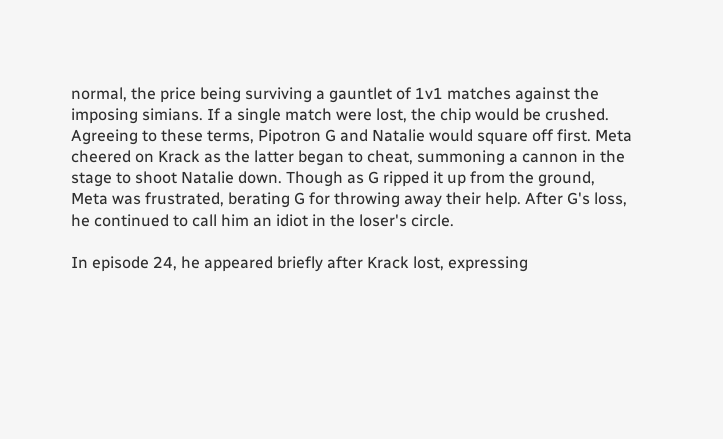normal, the price being surviving a gauntlet of 1v1 matches against the imposing simians. If a single match were lost, the chip would be crushed. Agreeing to these terms, Pipotron G and Natalie would square off first. Meta cheered on Krack as the latter began to cheat, summoning a cannon in the stage to shoot Natalie down. Though as G ripped it up from the ground, Meta was frustrated, berating G for throwing away their help. After G's loss, he continued to call him an idiot in the loser's circle.

In episode 24, he appeared briefly after Krack lost, expressing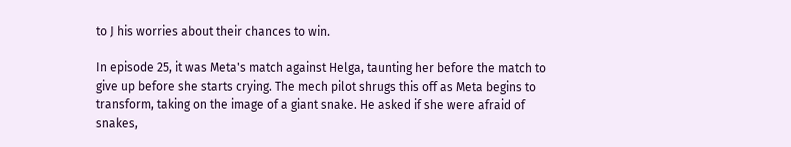to J his worries about their chances to win.

In episode 25, it was Meta's match against Helga, taunting her before the match to give up before she starts crying. The mech pilot shrugs this off as Meta begins to transform, taking on the image of a giant snake. He asked if she were afraid of snakes,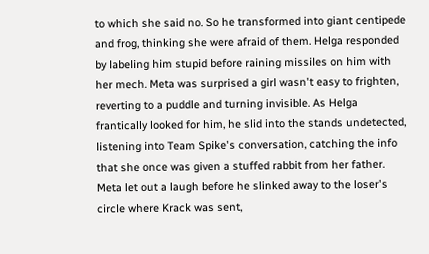to which she said no. So he transformed into giant centipede and frog, thinking she were afraid of them. Helga responded by labeling him stupid before raining missiles on him with her mech. Meta was surprised a girl wasn't easy to frighten, reverting to a puddle and turning invisible. As Helga frantically looked for him, he slid into the stands undetected, listening into Team Spike's conversation, catching the info that she once was given a stuffed rabbit from her father. Meta let out a laugh before he slinked away to the loser's circle where Krack was sent,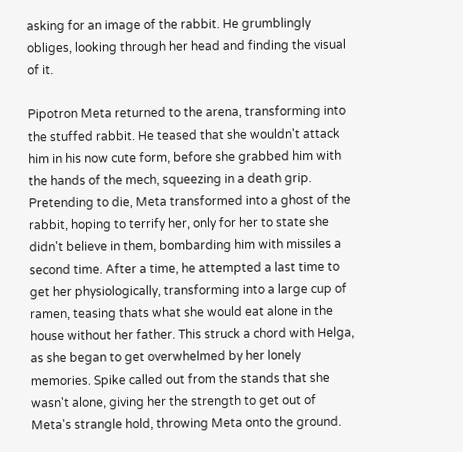asking for an image of the rabbit. He grumblingly obliges, looking through her head and finding the visual of it.

Pipotron Meta returned to the arena, transforming into the stuffed rabbit. He teased that she wouldn't attack him in his now cute form, before she grabbed him with the hands of the mech, squeezing in a death grip. Pretending to die, Meta transformed into a ghost of the rabbit, hoping to terrify her, only for her to state she didn't believe in them, bombarding him with missiles a second time. After a time, he attempted a last time to get her physiologically, transforming into a large cup of ramen, teasing thats what she would eat alone in the house without her father. This struck a chord with Helga, as she began to get overwhelmed by her lonely memories. Spike called out from the stands that she wasn't alone, giving her the strength to get out of Meta's strangle hold, throwing Meta onto the ground.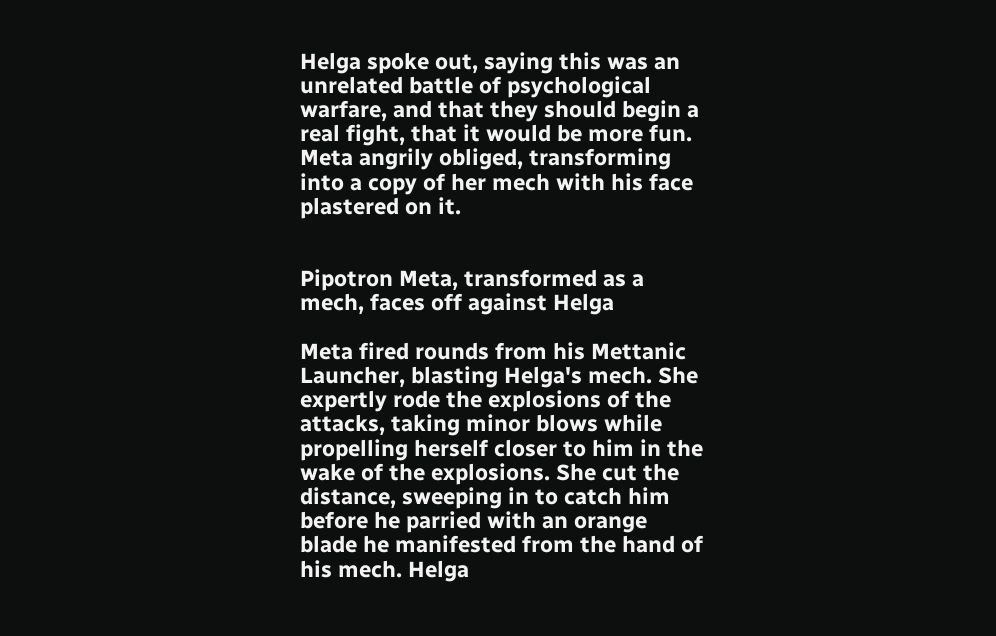Helga spoke out, saying this was an unrelated battle of psychological warfare, and that they should begin a real fight, that it would be more fun. Meta angrily obliged, transforming into a copy of her mech with his face plastered on it.


Pipotron Meta, transformed as a mech, faces off against Helga

Meta fired rounds from his Mettanic Launcher, blasting Helga's mech. She expertly rode the explosions of the attacks, taking minor blows while propelling herself closer to him in the wake of the explosions. She cut the distance, sweeping in to catch him before he parried with an orange blade he manifested from the hand of his mech. Helga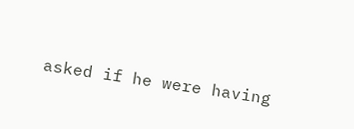asked if he were having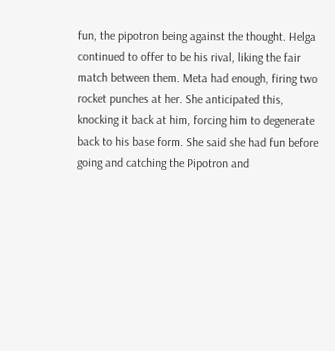fun, the pipotron being against the thought. Helga continued to offer to be his rival, liking the fair match between them. Meta had enough, firing two rocket punches at her. She anticipated this, knocking it back at him, forcing him to degenerate back to his base form. She said she had fun before going and catching the Pipotron and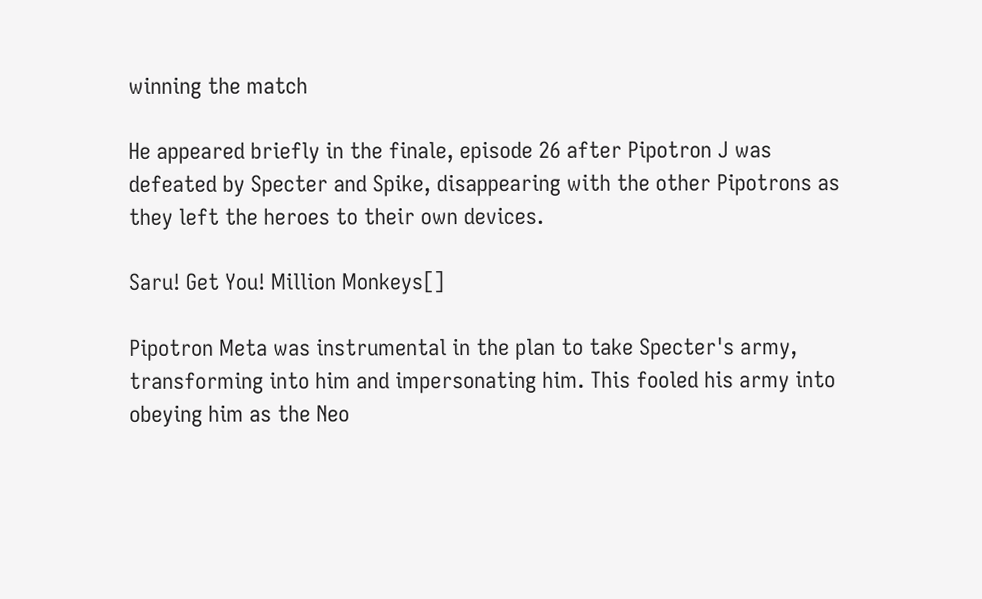winning the match

He appeared briefly in the finale, episode 26 after Pipotron J was defeated by Specter and Spike, disappearing with the other Pipotrons as they left the heroes to their own devices.

Saru! Get You! Million Monkeys[]

Pipotron Meta was instrumental in the plan to take Specter's army, transforming into him and impersonating him. This fooled his army into obeying him as the Neo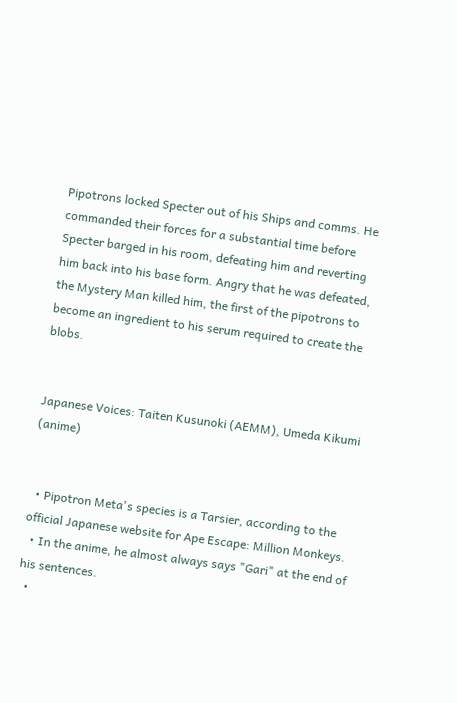Pipotrons locked Specter out of his Ships and comms. He commanded their forces for a substantial time before Specter barged in his room, defeating him and reverting him back into his base form. Angry that he was defeated, the Mystery Man killed him, the first of the pipotrons to become an ingredient to his serum required to create the blobs.


Japanese Voices: Taiten Kusunoki (AEMM), Umeda Kikumi (anime)


  • Pipotron Meta's species is a Tarsier, according to the official Japanese website for Ape Escape: Million Monkeys.
  • In the anime, he almost always says "Gari" at the end of his sentences.
  •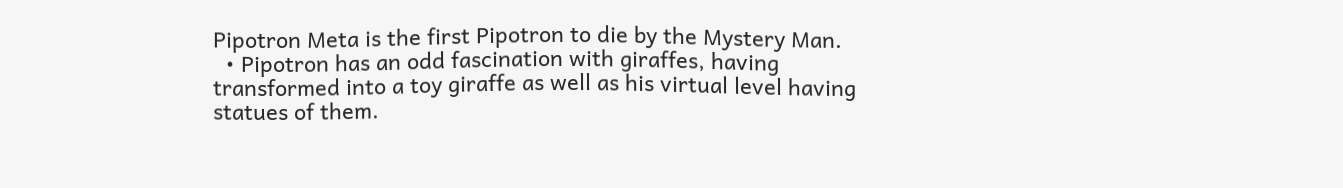Pipotron Meta is the first Pipotron to die by the Mystery Man.
  • Pipotron has an odd fascination with giraffes, having transformed into a toy giraffe as well as his virtual level having statues of them.